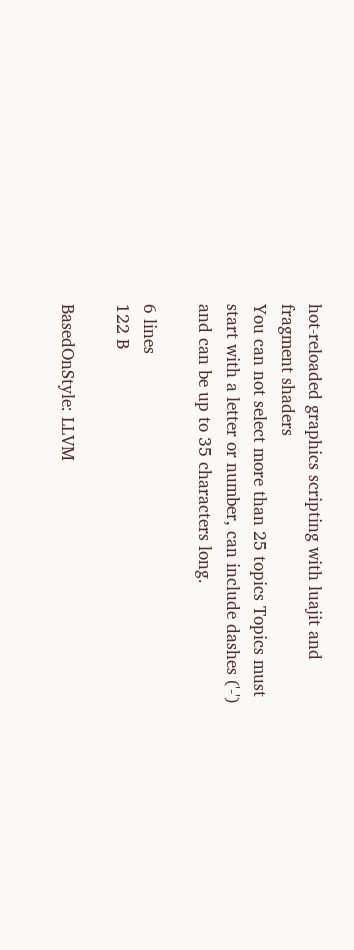hot-reloaded graphics scripting with luajit and fragment shaders
You can not select more than 25 topics Topics must start with a letter or number, can include dashes ('-') and can be up to 35 characters long.

6 lines
122 B

BasedOnStyle: LLVM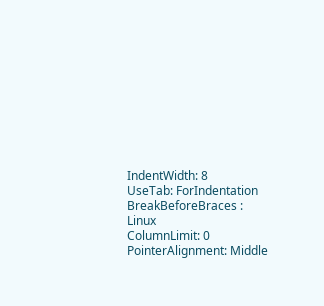IndentWidth: 8
UseTab: ForIndentation
BreakBeforeBraces : Linux
ColumnLimit: 0
PointerAlignment: Middle